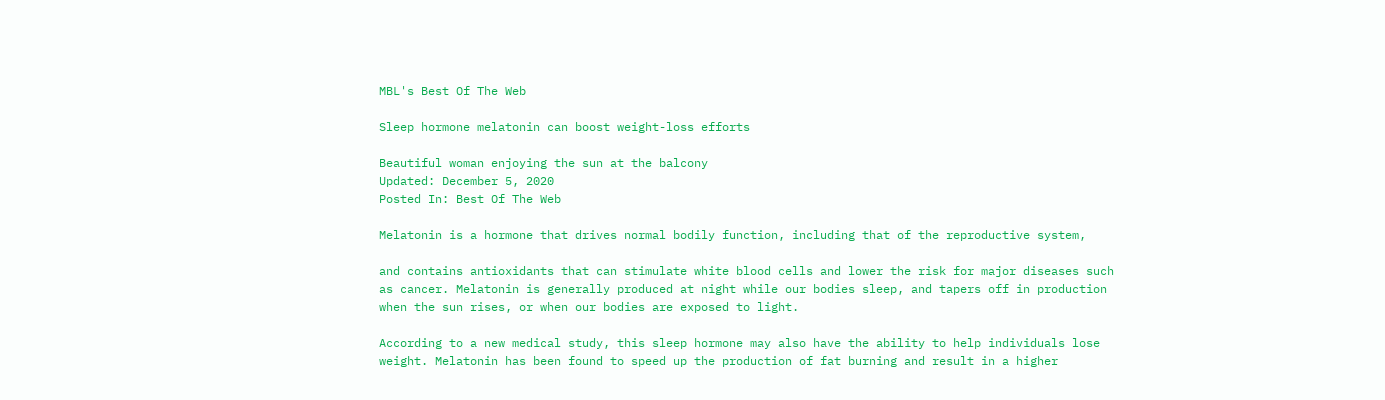MBL's Best Of The Web

Sleep hormone melatonin can boost weight-loss efforts

Beautiful woman enjoying the sun at the balcony
Updated: December 5, 2020
Posted In: Best Of The Web

Melatonin is a hormone that drives normal bodily function, including that of the reproductive system,

and contains antioxidants that can stimulate white blood cells and lower the risk for major diseases such as cancer. Melatonin is generally produced at night while our bodies sleep, and tapers off in production when the sun rises, or when our bodies are exposed to light.

According to a new medical study, this sleep hormone may also have the ability to help individuals lose weight. Melatonin has been found to speed up the production of fat burning and result in a higher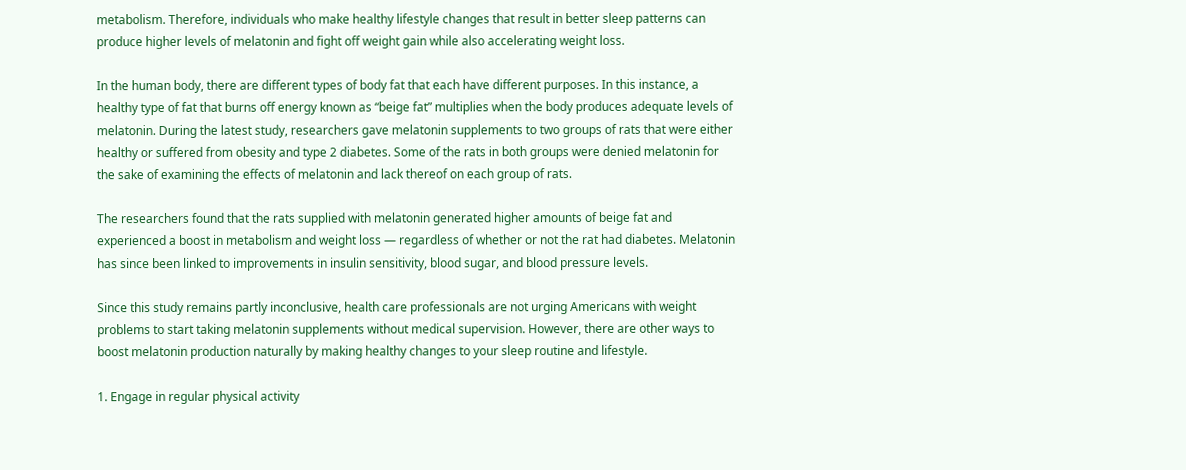metabolism. Therefore, individuals who make healthy lifestyle changes that result in better sleep patterns can produce higher levels of melatonin and fight off weight gain while also accelerating weight loss.

In the human body, there are different types of body fat that each have different purposes. In this instance, a healthy type of fat that burns off energy known as “beige fat” multiplies when the body produces adequate levels of melatonin. During the latest study, researchers gave melatonin supplements to two groups of rats that were either healthy or suffered from obesity and type 2 diabetes. Some of the rats in both groups were denied melatonin for the sake of examining the effects of melatonin and lack thereof on each group of rats.

The researchers found that the rats supplied with melatonin generated higher amounts of beige fat and experienced a boost in metabolism and weight loss — regardless of whether or not the rat had diabetes. Melatonin has since been linked to improvements in insulin sensitivity, blood sugar, and blood pressure levels.

Since this study remains partly inconclusive, health care professionals are not urging Americans with weight problems to start taking melatonin supplements without medical supervision. However, there are other ways to boost melatonin production naturally by making healthy changes to your sleep routine and lifestyle.

1. Engage in regular physical activity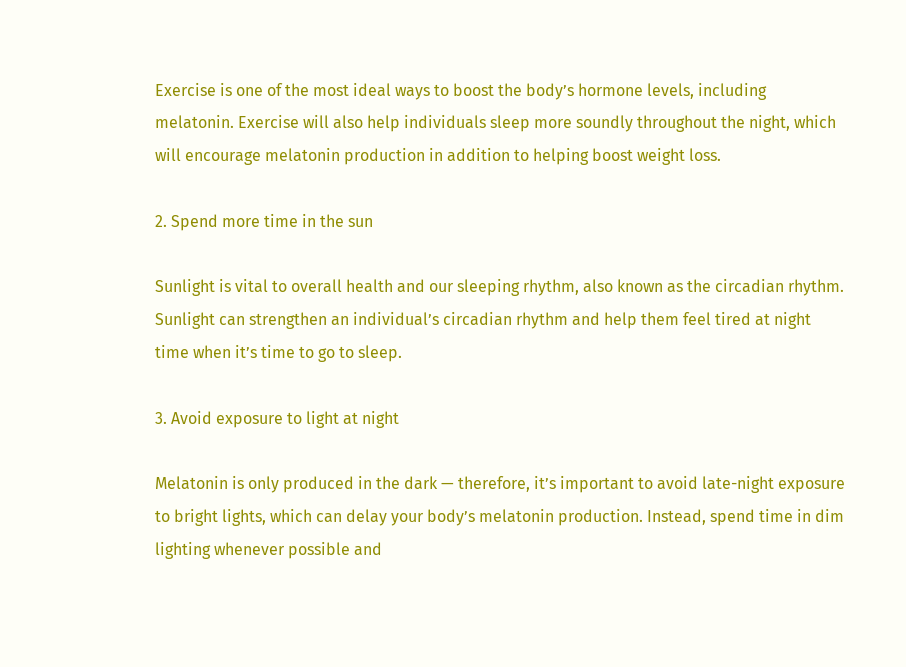Exercise is one of the most ideal ways to boost the body’s hormone levels, including melatonin. Exercise will also help individuals sleep more soundly throughout the night, which will encourage melatonin production in addition to helping boost weight loss.

2. Spend more time in the sun

Sunlight is vital to overall health and our sleeping rhythm, also known as the circadian rhythm. Sunlight can strengthen an individual’s circadian rhythm and help them feel tired at night time when it’s time to go to sleep.

3. Avoid exposure to light at night

Melatonin is only produced in the dark — therefore, it’s important to avoid late-night exposure to bright lights, which can delay your body’s melatonin production. Instead, spend time in dim lighting whenever possible and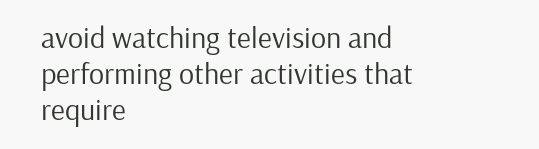avoid watching television and performing other activities that require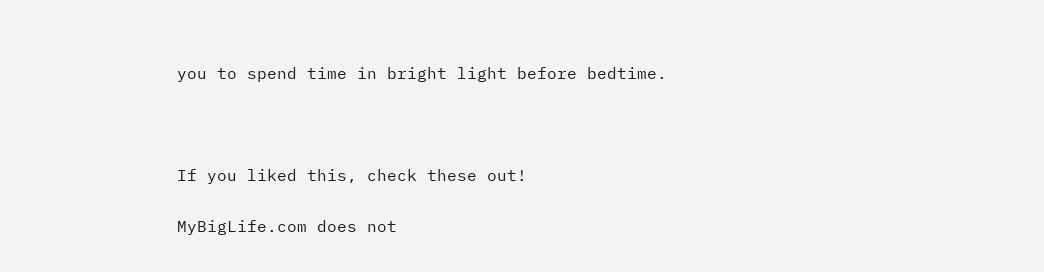you to spend time in bright light before bedtime.



If you liked this, check these out!

MyBigLife.com does not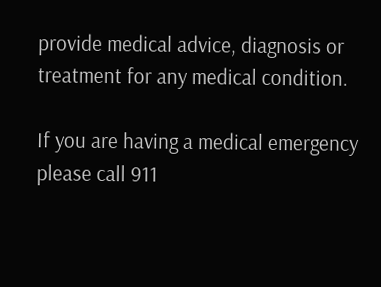provide medical advice, diagnosis or treatment for any medical condition.

If you are having a medical emergency please call 911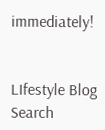immediately!


LIfestyle Blog Search